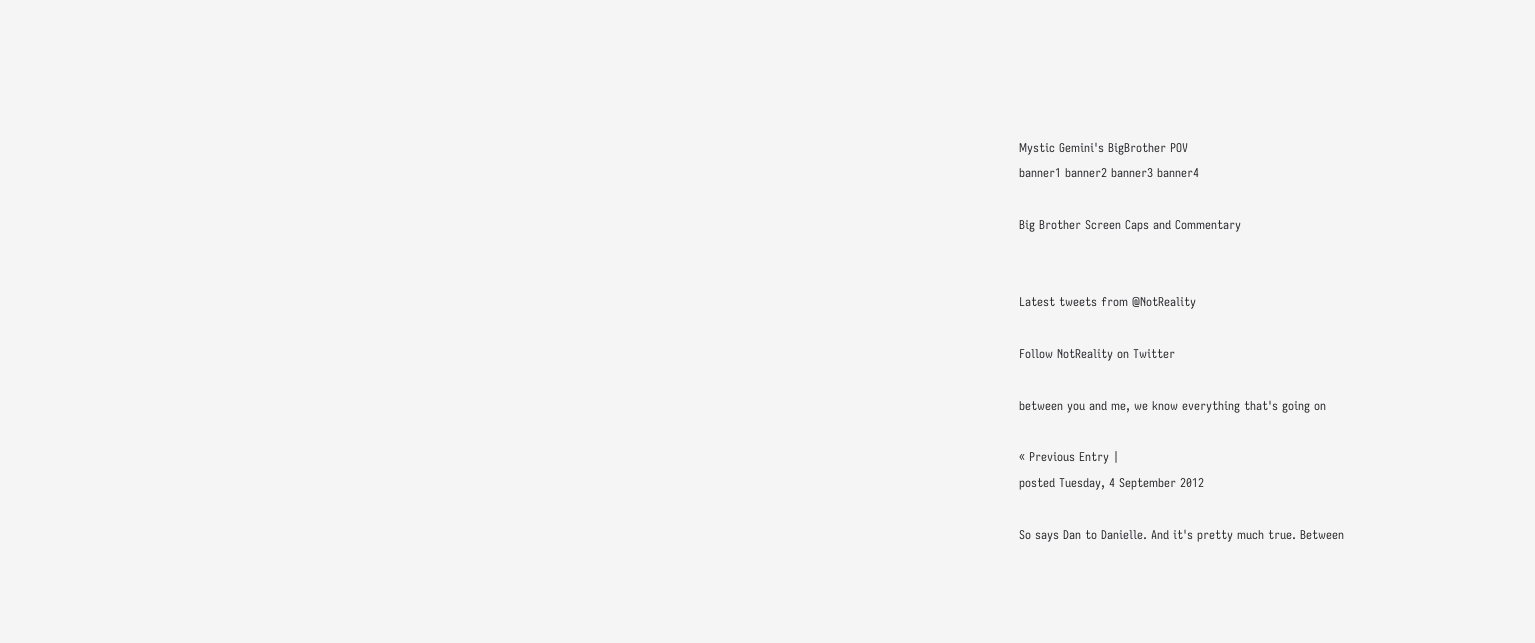Mystic Gemini's BigBrother POV
banner1 banner2 banner3 banner4

Big Brother Screen Caps and Commentary


Latest tweets from @NotReality

Follow NotReality on Twitter

between you and me, we know everything that's going on

« Previous Entry |
posted Tuesday, 4 September 2012

So says Dan to Danielle. And it's pretty much true. Between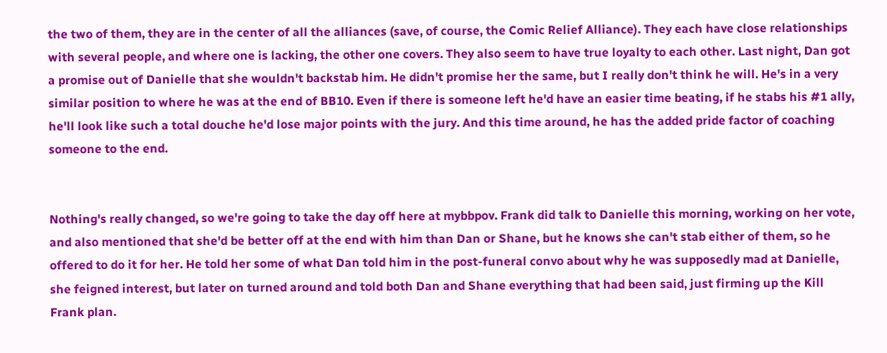the two of them, they are in the center of all the alliances (save, of course, the Comic Relief Alliance). They each have close relationships with several people, and where one is lacking, the other one covers. They also seem to have true loyalty to each other. Last night, Dan got a promise out of Danielle that she wouldn't backstab him. He didn't promise her the same, but I really don't think he will. He's in a very similar position to where he was at the end of BB10. Even if there is someone left he'd have an easier time beating, if he stabs his #1 ally, he'll look like such a total douche he'd lose major points with the jury. And this time around, he has the added pride factor of coaching someone to the end.


Nothing's really changed, so we're going to take the day off here at mybbpov. Frank did talk to Danielle this morning, working on her vote, and also mentioned that she'd be better off at the end with him than Dan or Shane, but he knows she can't stab either of them, so he offered to do it for her. He told her some of what Dan told him in the post-funeral convo about why he was supposedly mad at Danielle, she feigned interest, but later on turned around and told both Dan and Shane everything that had been said, just firming up the Kill Frank plan.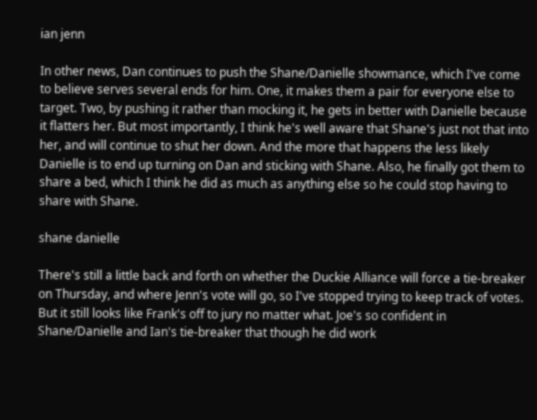ian jenn

In other news, Dan continues to push the Shane/Danielle showmance, which I've come to believe serves several ends for him. One, it makes them a pair for everyone else to target. Two, by pushing it rather than mocking it, he gets in better with Danielle because it flatters her. But most importantly, I think he's well aware that Shane's just not that into her, and will continue to shut her down. And the more that happens the less likely Danielle is to end up turning on Dan and sticking with Shane. Also, he finally got them to share a bed, which I think he did as much as anything else so he could stop having to share with Shane.

shane danielle

There's still a little back and forth on whether the Duckie Alliance will force a tie-breaker on Thursday, and where Jenn's vote will go, so I've stopped trying to keep track of votes. But it still looks like Frank's off to jury no matter what. Joe's so confident in Shane/Danielle and Ian's tie-breaker that though he did work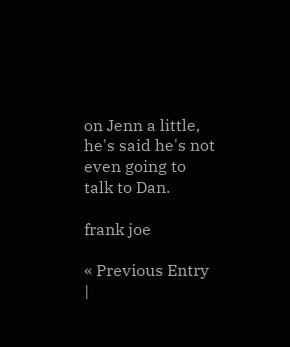on Jenn a little, he's said he's not even going to talk to Dan.

frank joe

« Previous Entry |